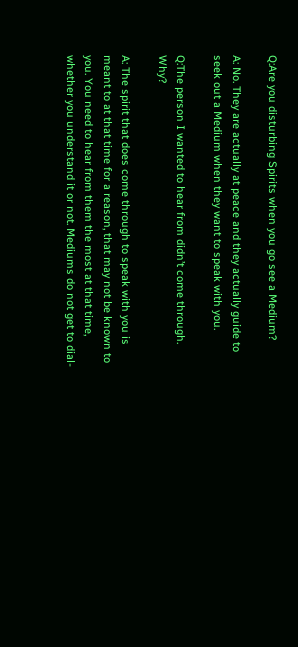Q:Are you disturbing Spirits when you go see a Medium?

A: No. They are actually at peace and they actually guide to seek out a Medium when they want to speak with you.

Q:The person I wanted to hear from didn’t come through. Why?

A: The spirit that does come through to speak with you is meant to at that time for a reason, that may not be known to you. You need to hear from them the most at that time, whether you understand it or not. Mediums do not get to dial-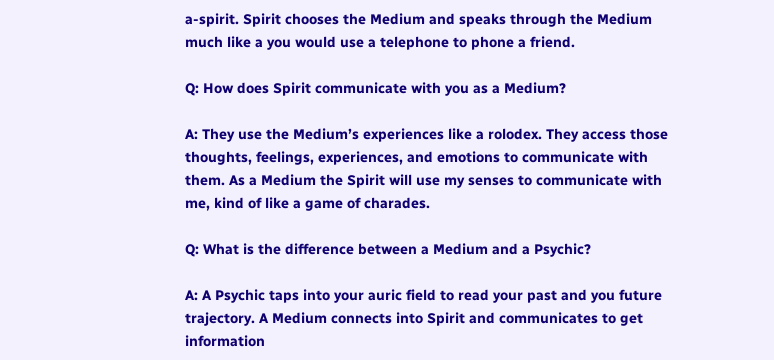a-spirit. Spirit chooses the Medium and speaks through the Medium much like a you would use a telephone to phone a friend.

Q: How does Spirit communicate with you as a Medium?

A: They use the Medium’s experiences like a rolodex. They access those thoughts, feelings, experiences, and emotions to communicate with them. As a Medium the Spirit will use my senses to communicate with me, kind of like a game of charades.

Q: What is the difference between a Medium and a Psychic?

A: A Psychic taps into your auric field to read your past and you future trajectory. A Medium connects into Spirit and communicates to get information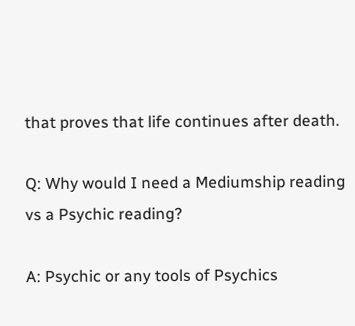that proves that life continues after death.

Q: Why would I need a Mediumship reading vs a Psychic reading?

A: Psychic or any tools of Psychics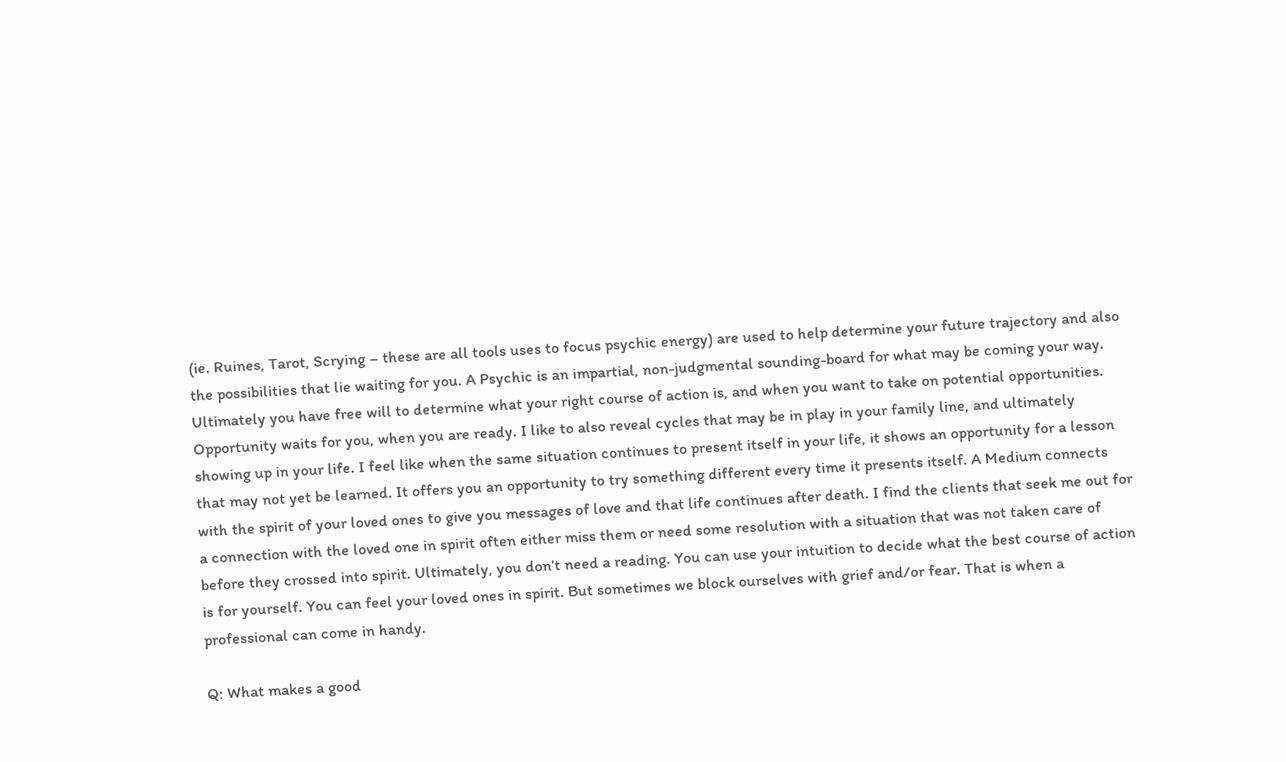(ie. Ruines, Tarot, Scrying – these are all tools uses to focus psychic energy) are used to help determine your future trajectory and also the possibilities that lie waiting for you. A Psychic is an impartial, non-judgmental sounding-board for what may be coming your way. Ultimately you have free will to determine what your right course of action is, and when you want to take on potential opportunities. Opportunity waits for you, when you are ready. I like to also reveal cycles that may be in play in your family line, and ultimately showing up in your life. I feel like when the same situation continues to present itself in your life, it shows an opportunity for a lesson that may not yet be learned. It offers you an opportunity to try something different every time it presents itself. A Medium connects with the spirit of your loved ones to give you messages of love and that life continues after death. I find the clients that seek me out for a connection with the loved one in spirit often either miss them or need some resolution with a situation that was not taken care of before they crossed into spirit. Ultimately, you don’t need a reading. You can use your intuition to decide what the best course of action is for yourself. You can feel your loved ones in spirit. But sometimes we block ourselves with grief and/or fear. That is when a professional can come in handy.

Q: What makes a good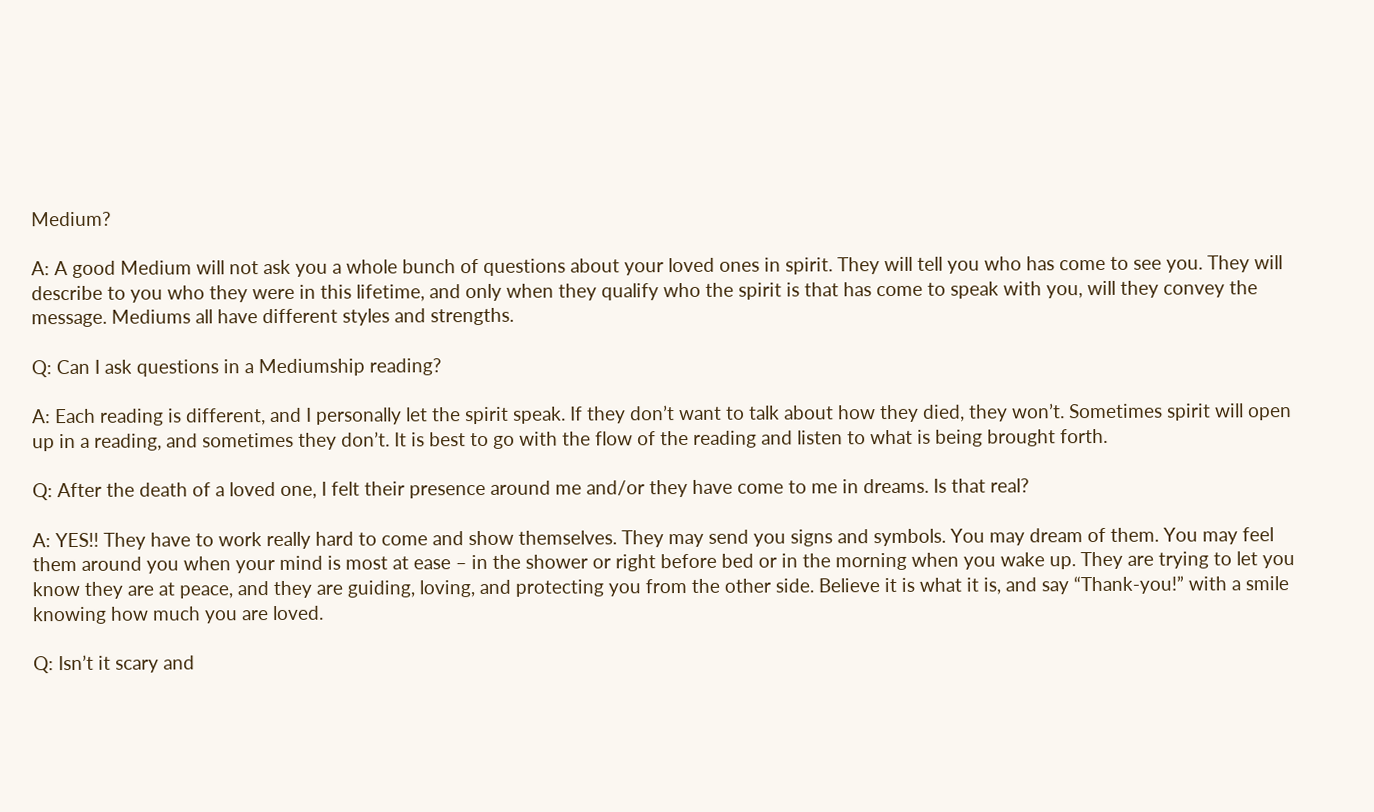Medium?

A: A good Medium will not ask you a whole bunch of questions about your loved ones in spirit. They will tell you who has come to see you. They will describe to you who they were in this lifetime, and only when they qualify who the spirit is that has come to speak with you, will they convey the message. Mediums all have different styles and strengths.

Q: Can I ask questions in a Mediumship reading?

A: Each reading is different, and I personally let the spirit speak. If they don’t want to talk about how they died, they won’t. Sometimes spirit will open up in a reading, and sometimes they don’t. It is best to go with the flow of the reading and listen to what is being brought forth.

Q: After the death of a loved one, I felt their presence around me and/or they have come to me in dreams. Is that real?

A: YES!! They have to work really hard to come and show themselves. They may send you signs and symbols. You may dream of them. You may feel them around you when your mind is most at ease – in the shower or right before bed or in the morning when you wake up. They are trying to let you know they are at peace, and they are guiding, loving, and protecting you from the other side. Believe it is what it is, and say “Thank-you!” with a smile knowing how much you are loved.

Q: Isn’t it scary and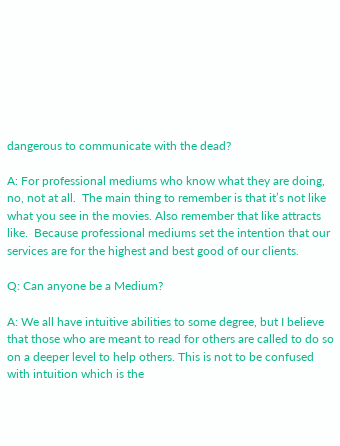dangerous to communicate with the dead?

A: For professional mediums who know what they are doing, no, not at all.  The main thing to remember is that it’s not like what you see in the movies. Also remember that like attracts like.  Because professional mediums set the intention that our services are for the highest and best good of our clients.

Q: Can anyone be a Medium?

A: We all have intuitive abilities to some degree, but I believe that those who are meant to read for others are called to do so on a deeper level to help others. This is not to be confused with intuition which is the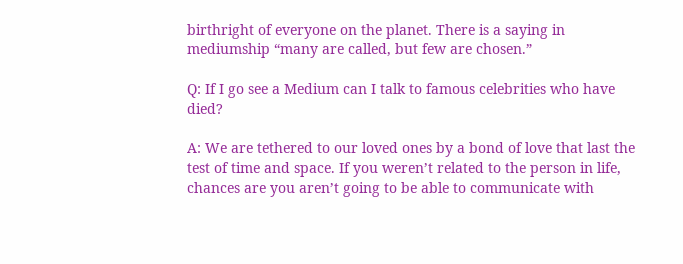birthright of everyone on the planet. There is a saying in mediumship “many are called, but few are chosen.”

Q: If I go see a Medium can I talk to famous celebrities who have died?

A: We are tethered to our loved ones by a bond of love that last the test of time and space. If you weren’t related to the person in life, chances are you aren’t going to be able to communicate with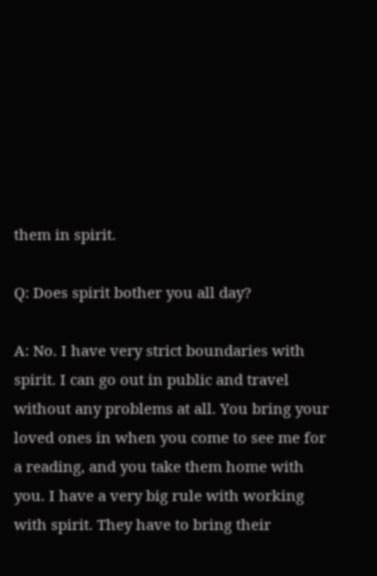them in spirit.

Q: Does spirit bother you all day?

A: No. I have very strict boundaries with spirit. I can go out in public and travel without any problems at all. You bring your loved ones in when you come to see me for a reading, and you take them home with you. I have a very big rule with working with spirit. They have to bring their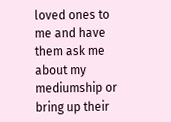loved ones to me and have them ask me about my mediumship or bring up their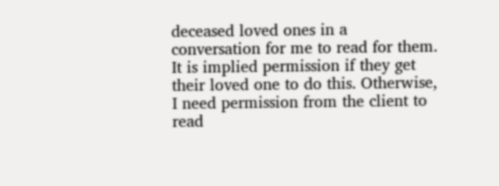deceased loved ones in a conversation for me to read for them. It is implied permission if they get their loved one to do this. Otherwise, I need permission from the client to read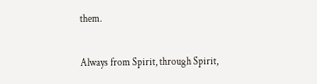them.

Always from Spirit, through Spirit,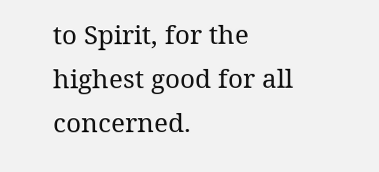to Spirit, for the highest good for all concerned.